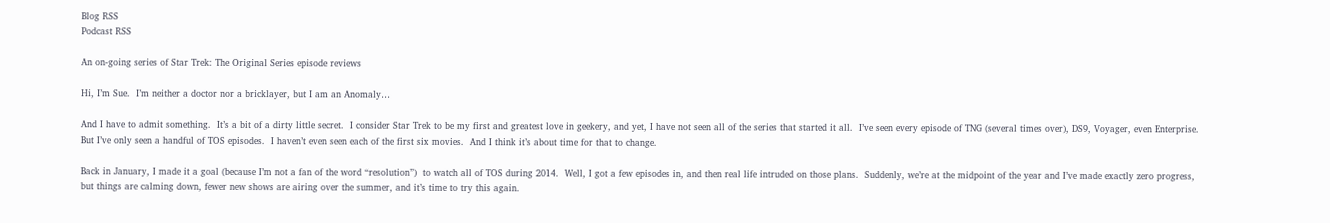Blog RSS
Podcast RSS

An on-going series of Star Trek: The Original Series episode reviews

Hi, I’m Sue.  I’m neither a doctor nor a bricklayer, but I am an Anomaly…

And I have to admit something.  It’s a bit of a dirty little secret.  I consider Star Trek to be my first and greatest love in geekery, and yet, I have not seen all of the series that started it all.  I’ve seen every episode of TNG (several times over), DS9, Voyager, even Enterprise.  But I’ve only seen a handful of TOS episodes.  I haven’t even seen each of the first six movies.  And I think it’s about time for that to change.

Back in January, I made it a goal (because I’m not a fan of the word “resolution”)  to watch all of TOS during 2014.  Well, I got a few episodes in, and then real life intruded on those plans.  Suddenly, we’re at the midpoint of the year and I’ve made exactly zero progress, but things are calming down, fewer new shows are airing over the summer, and it’s time to try this again.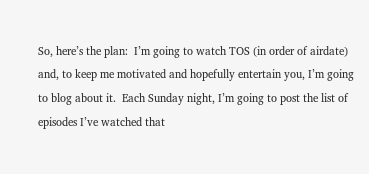So, here’s the plan:  I’m going to watch TOS (in order of airdate) and, to keep me motivated and hopefully entertain you, I’m going to blog about it.  Each Sunday night, I’m going to post the list of episodes I’ve watched that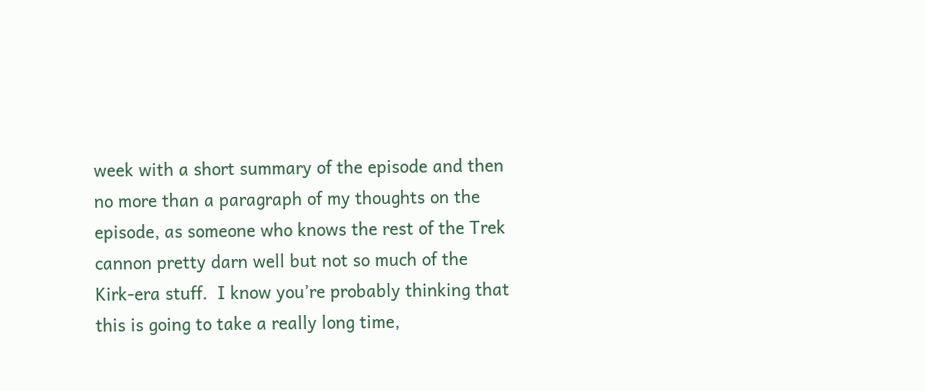week with a short summary of the episode and then no more than a paragraph of my thoughts on the episode, as someone who knows the rest of the Trek cannon pretty darn well but not so much of the Kirk-era stuff.  I know you’re probably thinking that this is going to take a really long time,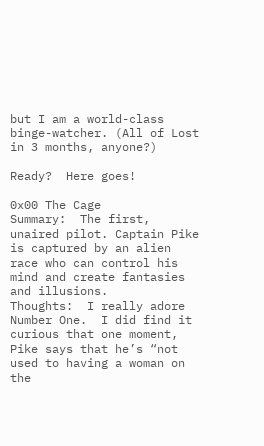but I am a world-class binge-watcher. (All of Lost in 3 months, anyone?)

Ready?  Here goes!

0x00 The Cage
Summary:  The first, unaired pilot. Captain Pike is captured by an alien race who can control his mind and create fantasies and illusions.
Thoughts:  I really adore Number One.  I did find it curious that one moment, Pike says that he’s “not used to having a woman on the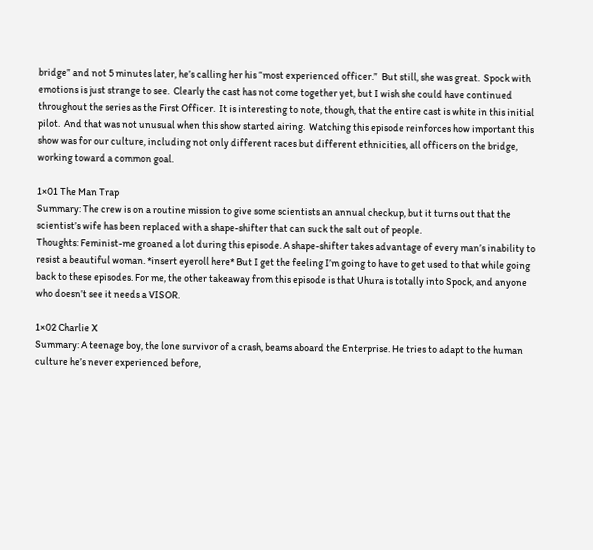bridge” and not 5 minutes later, he’s calling her his “most experienced officer.”  But still, she was great.  Spock with emotions is just strange to see.  Clearly the cast has not come together yet, but I wish she could have continued throughout the series as the First Officer.  It is interesting to note, though, that the entire cast is white in this initial pilot.  And that was not unusual when this show started airing.  Watching this episode reinforces how important this show was for our culture, including not only different races but different ethnicities, all officers on the bridge, working toward a common goal.

1×01 The Man Trap
Summary: The crew is on a routine mission to give some scientists an annual checkup, but it turns out that the scientist’s wife has been replaced with a shape-shifter that can suck the salt out of people.
Thoughts: Feminist-me groaned a lot during this episode. A shape-shifter takes advantage of every man’s inability to resist a beautiful woman. *insert eyeroll here* But I get the feeling I’m going to have to get used to that while going back to these episodes. For me, the other takeaway from this episode is that Uhura is totally into Spock, and anyone who doesn’t see it needs a VISOR.

1×02 Charlie X
Summary: A teenage boy, the lone survivor of a crash, beams aboard the Enterprise. He tries to adapt to the human culture he’s never experienced before,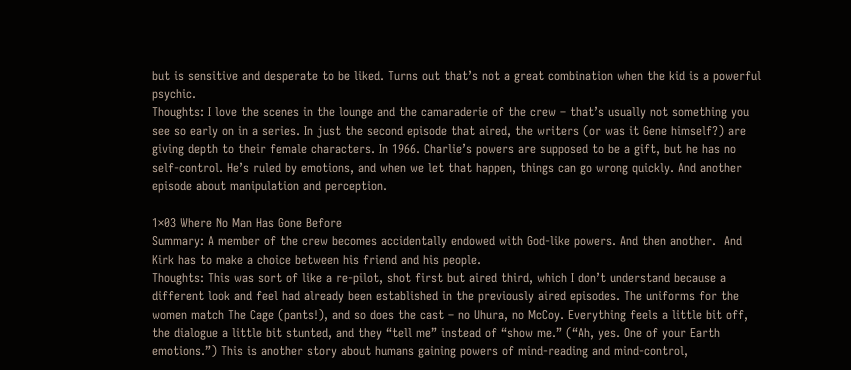but is sensitive and desperate to be liked. Turns out that’s not a great combination when the kid is a powerful psychic.
Thoughts: I love the scenes in the lounge and the camaraderie of the crew – that’s usually not something you see so early on in a series. In just the second episode that aired, the writers (or was it Gene himself?) are giving depth to their female characters. In 1966. Charlie’s powers are supposed to be a gift, but he has no self-control. He’s ruled by emotions, and when we let that happen, things can go wrong quickly. And another episode about manipulation and perception.

1×03 Where No Man Has Gone Before
Summary: A member of the crew becomes accidentally endowed with God-like powers. And then another.  And Kirk has to make a choice between his friend and his people.
Thoughts: This was sort of like a re-pilot, shot first but aired third, which I don’t understand because a different look and feel had already been established in the previously aired episodes. The uniforms for the women match The Cage (pants!), and so does the cast – no Uhura, no McCoy. Everything feels a little bit off, the dialogue a little bit stunted, and they “tell me” instead of “show me.” (“Ah, yes. One of your Earth emotions.”) This is another story about humans gaining powers of mind-reading and mind-control,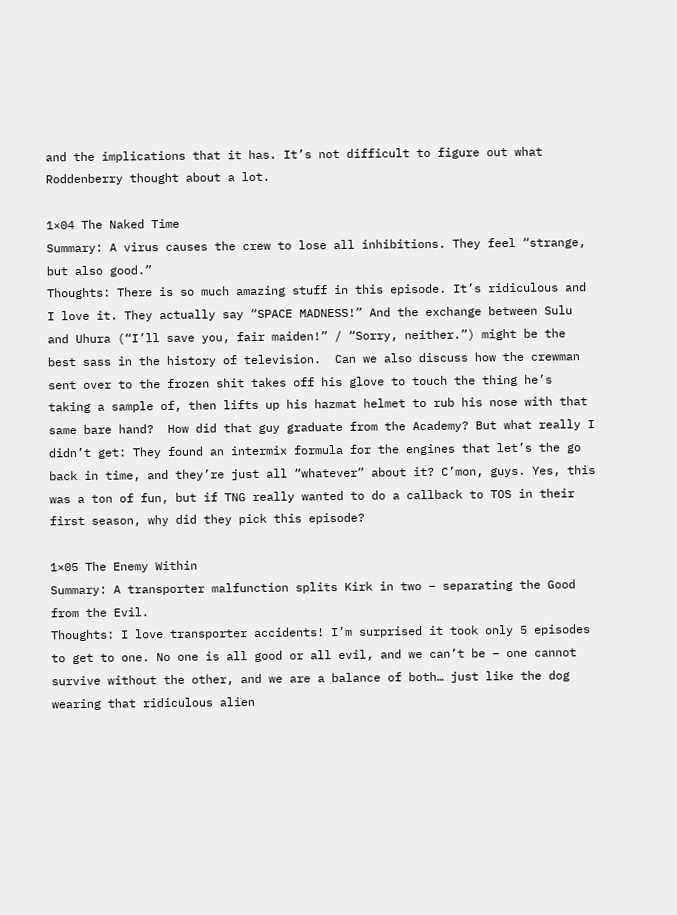and the implications that it has. It’s not difficult to figure out what Roddenberry thought about a lot.

1×04 The Naked Time
Summary: A virus causes the crew to lose all inhibitions. They feel “strange, but also good.”
Thoughts: There is so much amazing stuff in this episode. It’s ridiculous and I love it. They actually say “SPACE MADNESS!” And the exchange between Sulu and Uhura (“I’ll save you, fair maiden!” / “Sorry, neither.”) might be the best sass in the history of television.  Can we also discuss how the crewman sent over to the frozen shit takes off his glove to touch the thing he’s taking a sample of, then lifts up his hazmat helmet to rub his nose with that same bare hand?  How did that guy graduate from the Academy? But what really I didn’t get: They found an intermix formula for the engines that let’s the go back in time, and they’re just all “whatever” about it? C’mon, guys. Yes, this was a ton of fun, but if TNG really wanted to do a callback to TOS in their first season, why did they pick this episode?

1×05 The Enemy Within
Summary: A transporter malfunction splits Kirk in two – separating the Good from the Evil.
Thoughts: I love transporter accidents! I’m surprised it took only 5 episodes to get to one. No one is all good or all evil, and we can’t be – one cannot survive without the other, and we are a balance of both… just like the dog wearing that ridiculous alien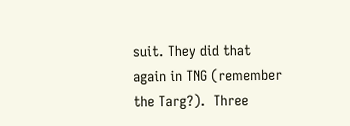suit. They did that again in TNG (remember the Targ?).  Three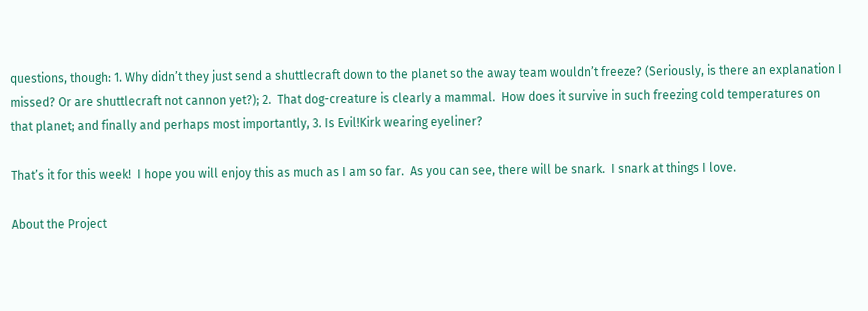questions, though: 1. Why didn’t they just send a shuttlecraft down to the planet so the away team wouldn’t freeze? (Seriously, is there an explanation I missed? Or are shuttlecraft not cannon yet?); 2.  That dog-creature is clearly a mammal.  How does it survive in such freezing cold temperatures on that planet; and finally and perhaps most importantly, 3. Is Evil!Kirk wearing eyeliner?

That’s it for this week!  I hope you will enjoy this as much as I am so far.  As you can see, there will be snark.  I snark at things I love.

About the Project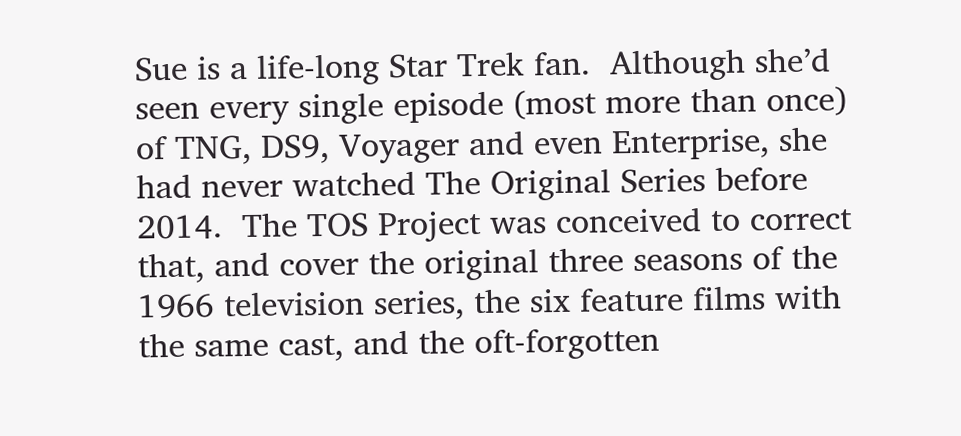Sue is a life-long Star Trek fan.  Although she’d seen every single episode (most more than once) of TNG, DS9, Voyager and even Enterprise, she had never watched The Original Series before 2014.  The TOS Project was conceived to correct that, and cover the original three seasons of the 1966 television series, the six feature films with the same cast, and the oft-forgotten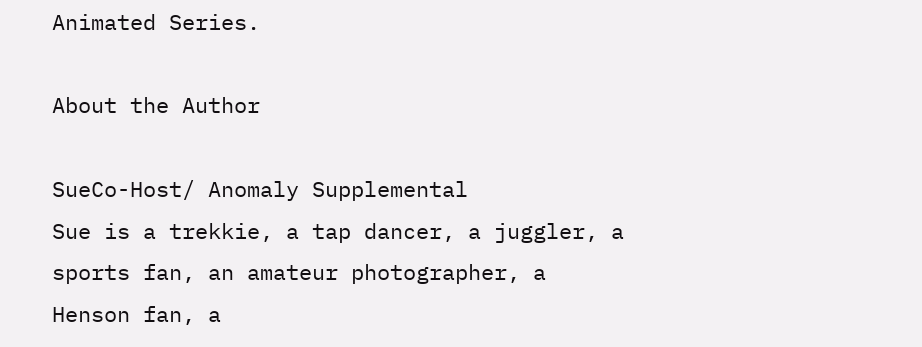Animated Series.

About the Author

SueCo-Host/ Anomaly Supplemental
Sue is a trekkie, a tap dancer, a juggler, a sports fan, an amateur photographer, a Henson fan, a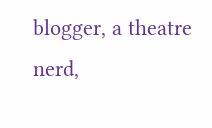blogger, a theatre nerd,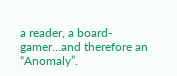a reader, a board-gamer…and therefore an “Anomaly”.